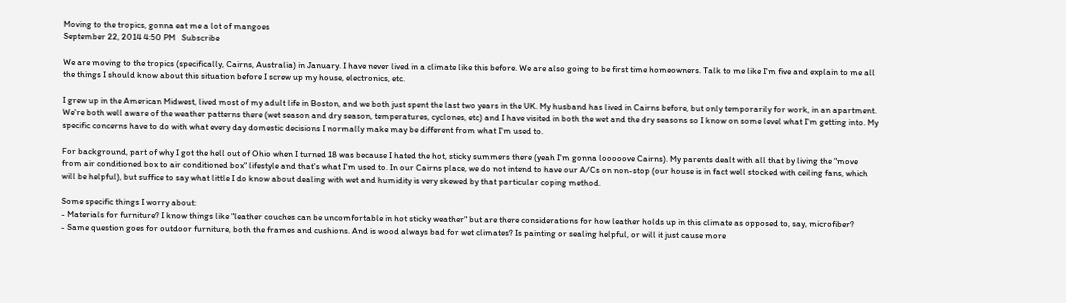Moving to the tropics, gonna eat me a lot of mangoes
September 22, 2014 4:50 PM   Subscribe

We are moving to the tropics (specifically, Cairns, Australia) in January. I have never lived in a climate like this before. We are also going to be first time homeowners. Talk to me like I'm five and explain to me all the things I should know about this situation before I screw up my house, electronics, etc.

I grew up in the American Midwest, lived most of my adult life in Boston, and we both just spent the last two years in the UK. My husband has lived in Cairns before, but only temporarily for work, in an apartment. We're both well aware of the weather patterns there (wet season and dry season, temperatures, cyclones, etc) and I have visited in both the wet and the dry seasons so I know on some level what I'm getting into. My specific concerns have to do with what every day domestic decisions I normally make may be different from what I'm used to.

For background, part of why I got the hell out of Ohio when I turned 18 was because I hated the hot, sticky summers there (yeah I'm gonna looooove Cairns). My parents dealt with all that by living the "move from air conditioned box to air conditioned box" lifestyle and that's what I'm used to. In our Cairns place, we do not intend to have our A/Cs on non-stop (our house is in fact well stocked with ceiling fans, which will be helpful), but suffice to say what little I do know about dealing with wet and humidity is very skewed by that particular coping method.

Some specific things I worry about:
- Materials for furniture? I know things like "leather couches can be uncomfortable in hot sticky weather" but are there considerations for how leather holds up in this climate as opposed to, say, microfiber?
- Same question goes for outdoor furniture, both the frames and cushions. And is wood always bad for wet climates? Is painting or sealing helpful, or will it just cause more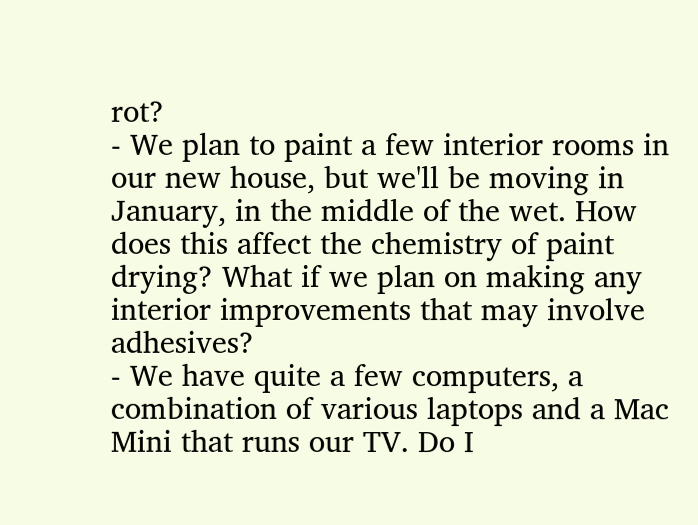rot?
- We plan to paint a few interior rooms in our new house, but we'll be moving in January, in the middle of the wet. How does this affect the chemistry of paint drying? What if we plan on making any interior improvements that may involve adhesives?
- We have quite a few computers, a combination of various laptops and a Mac Mini that runs our TV. Do I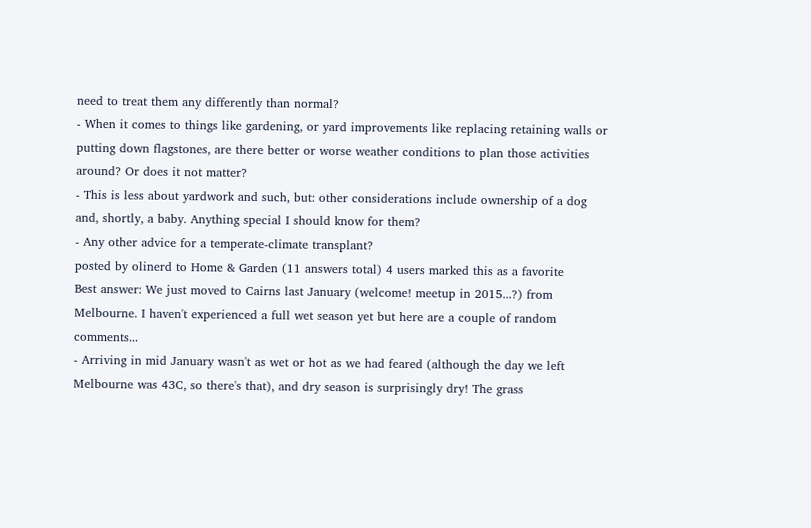need to treat them any differently than normal?
- When it comes to things like gardening, or yard improvements like replacing retaining walls or putting down flagstones, are there better or worse weather conditions to plan those activities around? Or does it not matter?
- This is less about yardwork and such, but: other considerations include ownership of a dog and, shortly, a baby. Anything special I should know for them?
- Any other advice for a temperate-climate transplant?
posted by olinerd to Home & Garden (11 answers total) 4 users marked this as a favorite
Best answer: We just moved to Cairns last January (welcome! meetup in 2015...?) from Melbourne. I haven't experienced a full wet season yet but here are a couple of random comments...
- Arriving in mid January wasn't as wet or hot as we had feared (although the day we left Melbourne was 43C, so there's that), and dry season is surprisingly dry! The grass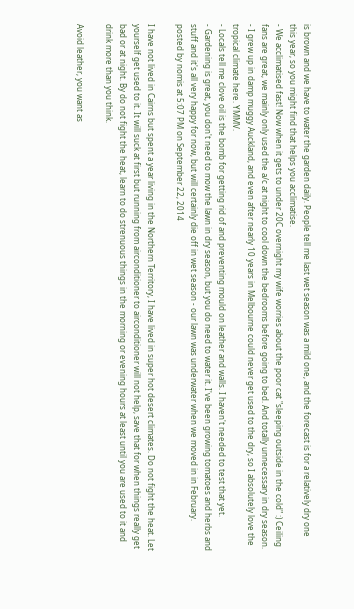is brown and we have to water the garden daily. People tell me last wet season was a mild one, and the forecast is for a relatively dry one this year, so you might find that helps you acclimatise.
- We acclimatised fast! Now when it gets to under 20C overnight my wife worries about the poor cat "sleeping outside in the cold" :) Ceiling fans are great, we mainly only used the a/c at night to cool down the bedrooms before going to bed. And totally unnecessary in dry season.
- I grew up in damp muggy Auckland, and even after nearly 10 years in Melbourne could never get used to the dry, so I absolutely love the tropical climate here. YMMV.
- Locals tell me clove oil is the bomb for getting rid of and preventing mould on leather and walls. I haven't needed to test that yet.
- Gardening is great, you don't need to mow the lawn in dry season, but you do need to water it. I've been growing tomatoes and herbs and stuff and it's all very happy for now, but will certainly die off in wet season - our lawn was underwater when we moved in in February.
posted by nomis at 5:07 PM on September 22, 2014

I have not lived in Cairns but spent a year living in the Northern Territory, I have lived in super hot desert climates. Do not fight the heat. Let yourself get used to it. It will suck at first but running from airconditioner to airconditioner will not help, save that for when things really get bad or at night. By do not fight the heat, learn to do strenuous things in the morning or evening hours at least until you are used to it and drink more than you think.

Avoid leather, you want as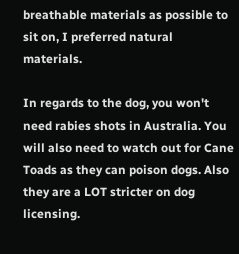breathable materials as possible to sit on, I preferred natural materials.

In regards to the dog, you won't need rabies shots in Australia. You will also need to watch out for Cane Toads as they can poison dogs. Also they are a LOT stricter on dog licensing.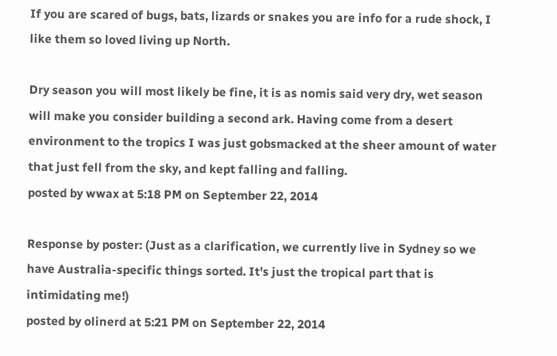If you are scared of bugs, bats, lizards or snakes you are info for a rude shock, I like them so loved living up North.

Dry season you will most likely be fine, it is as nomis said very dry, wet season will make you consider building a second ark. Having come from a desert environment to the tropics I was just gobsmacked at the sheer amount of water that just fell from the sky, and kept falling and falling.
posted by wwax at 5:18 PM on September 22, 2014

Response by poster: (Just as a clarification, we currently live in Sydney so we have Australia-specific things sorted. It's just the tropical part that is intimidating me!)
posted by olinerd at 5:21 PM on September 22, 2014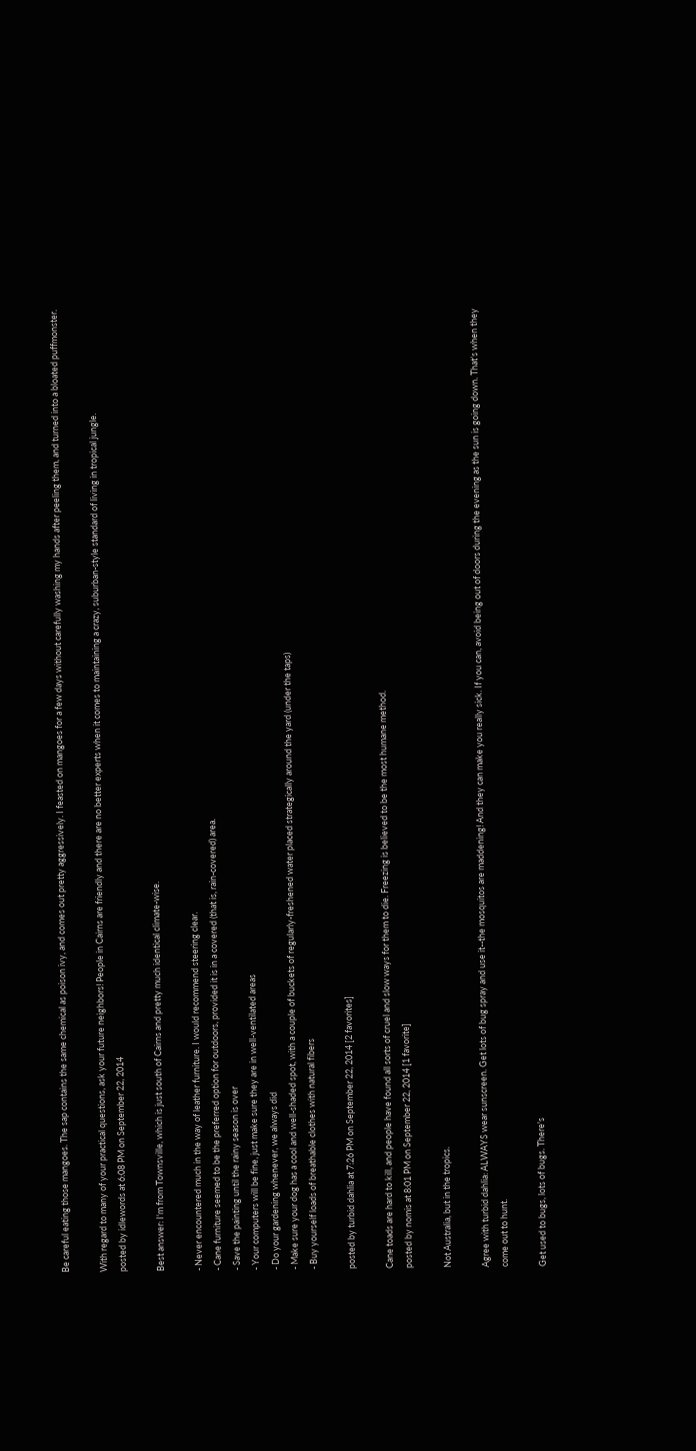Be careful eating those mangoes. The sap contains the same chemical as poison ivy, and comes out pretty aggressively. I feasted on mangoes for a few days without carefully washing my hands after peeling them, and turned into a bloated puffmonster.

With regard to many of your practical questions, ask your future neighbors! People in Cairns are friendly and there are no better experts when it comes to maintaining a crazy, suburban-style standard of living in tropical jungle.
posted by idlewords at 6:08 PM on September 22, 2014

Best answer: I'm from Townsville, which is just south of Cairns and pretty much identical climate-wise.

- Never encountered much in the way of leather furniture. I would recommend steering clear.
- Cane furniture seemed to be the preferred option for outdoors, provided it is in a covered (that is, rain-covered) area.
- Save the painting until the rainy season is over
- Your computers will be fine, just make sure they are in well-ventilated areas
- Do your gardening whenever, we always did
- Make sure your dog has a cool and well-shaded spot, with a couple of buckets of regularly-freshened water placed strategically around the yard (under the taps)
- Buy yourself loads of breathable clothes with natural fibers

posted by turbid dahlia at 7:26 PM on September 22, 2014 [2 favorites]

Cane toads are hard to kill, and people have found all sorts of cruel and slow ways for them to die. Freezing is believed to be the most humane method.
posted by nomis at 8:01 PM on September 22, 2014 [1 favorite]

Not Australia, but in the tropics.

Agree with turbid dahlia: ALWAYS wear sunscreen. Get lots of bug spray and use it--the mosquitos are maddening! And they can make you really sick. If you can, avoid being out of doors during the evening as the sun is going down. That's when they come out to hunt.

Get used to bugs, lots of bugs. There's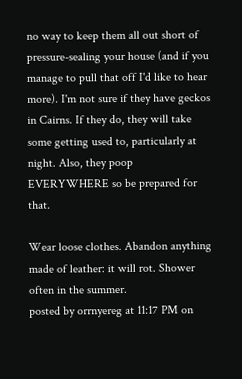no way to keep them all out short of pressure-sealing your house (and if you manage to pull that off I'd like to hear more). I'm not sure if they have geckos in Cairns. If they do, they will take some getting used to, particularly at night. Also, they poop EVERYWHERE so be prepared for that.

Wear loose clothes. Abandon anything made of leather: it will rot. Shower often in the summer.
posted by orrnyereg at 11:17 PM on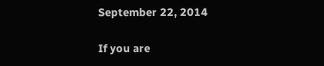September 22, 2014

If you are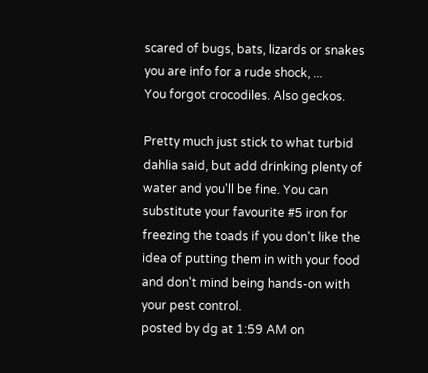scared of bugs, bats, lizards or snakes you are info for a rude shock, ...
You forgot crocodiles. Also geckos.

Pretty much just stick to what turbid dahlia said, but add drinking plenty of water and you'll be fine. You can substitute your favourite #5 iron for freezing the toads if you don't like the idea of putting them in with your food and don't mind being hands-on with your pest control.
posted by dg at 1:59 AM on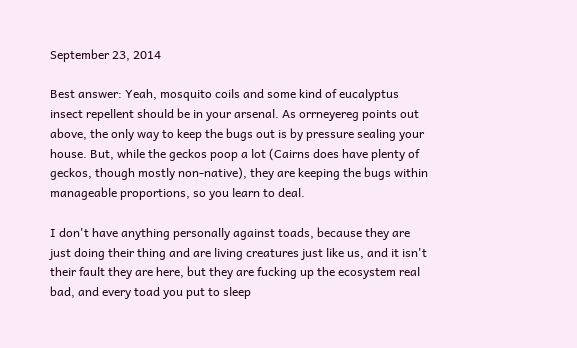September 23, 2014

Best answer: Yeah, mosquito coils and some kind of eucalyptus insect repellent should be in your arsenal. As orrneyereg points out above, the only way to keep the bugs out is by pressure sealing your house. But, while the geckos poop a lot (Cairns does have plenty of geckos, though mostly non-native), they are keeping the bugs within manageable proportions, so you learn to deal.

I don't have anything personally against toads, because they are just doing their thing and are living creatures just like us, and it isn't their fault they are here, but they are fucking up the ecosystem real bad, and every toad you put to sleep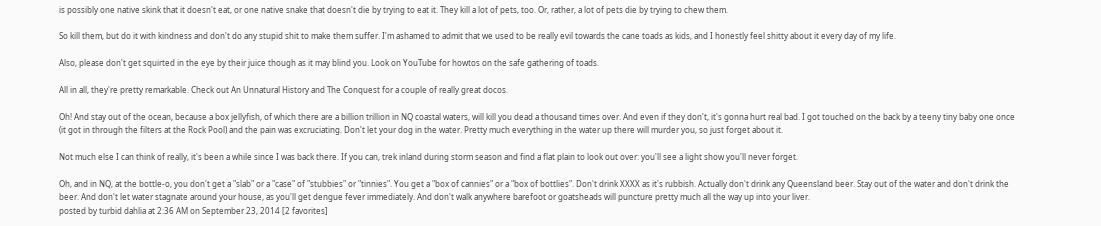is possibly one native skink that it doesn't eat, or one native snake that doesn't die by trying to eat it. They kill a lot of pets, too. Or, rather, a lot of pets die by trying to chew them.

So kill them, but do it with kindness and don't do any stupid shit to make them suffer. I'm ashamed to admit that we used to be really evil towards the cane toads as kids, and I honestly feel shitty about it every day of my life.

Also, please don't get squirted in the eye by their juice though as it may blind you. Look on YouTube for howtos on the safe gathering of toads.

All in all, they're pretty remarkable. Check out An Unnatural History and The Conquest for a couple of really great docos.

Oh! And stay out of the ocean, because a box jellyfish, of which there are a billion trillion in NQ coastal waters, will kill you dead a thousand times over. And even if they don't, it's gonna hurt real bad. I got touched on the back by a teeny tiny baby one once (it got in through the filters at the Rock Pool) and the pain was excruciating. Don't let your dog in the water. Pretty much everything in the water up there will murder you, so just forget about it.

Not much else I can think of really, it's been a while since I was back there. If you can, trek inland during storm season and find a flat plain to look out over: you'll see a light show you'll never forget.

Oh, and in NQ, at the bottle-o, you don't get a "slab" or a "case" of "stubbies" or "tinnies". You get a "box of cannies" or a "box of bottlies". Don't drink XXXX as it's rubbish. Actually don't drink any Queensland beer. Stay out of the water and don't drink the beer. And don't let water stagnate around your house, as you'll get dengue fever immediately. And don't walk anywhere barefoot or goatsheads will puncture pretty much all the way up into your liver.
posted by turbid dahlia at 2:36 AM on September 23, 2014 [2 favorites]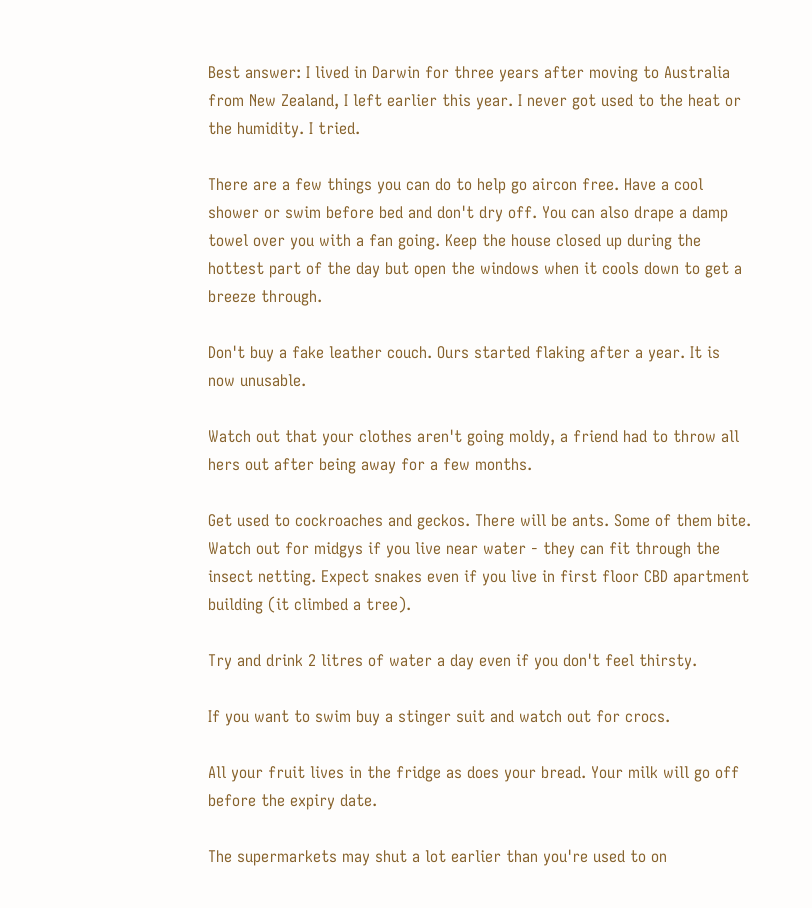Best answer: I lived in Darwin for three years after moving to Australia from New Zealand, I left earlier this year. I never got used to the heat or the humidity. I tried.

There are a few things you can do to help go aircon free. Have a cool shower or swim before bed and don't dry off. You can also drape a damp towel over you with a fan going. Keep the house closed up during the hottest part of the day but open the windows when it cools down to get a breeze through.

Don't buy a fake leather couch. Ours started flaking after a year. It is now unusable.

Watch out that your clothes aren't going moldy, a friend had to throw all hers out after being away for a few months.

Get used to cockroaches and geckos. There will be ants. Some of them bite. Watch out for midgys if you live near water - they can fit through the insect netting. Expect snakes even if you live in first floor CBD apartment building (it climbed a tree).

Try and drink 2 litres of water a day even if you don't feel thirsty.

If you want to swim buy a stinger suit and watch out for crocs.

All your fruit lives in the fridge as does your bread. Your milk will go off before the expiry date.

The supermarkets may shut a lot earlier than you're used to on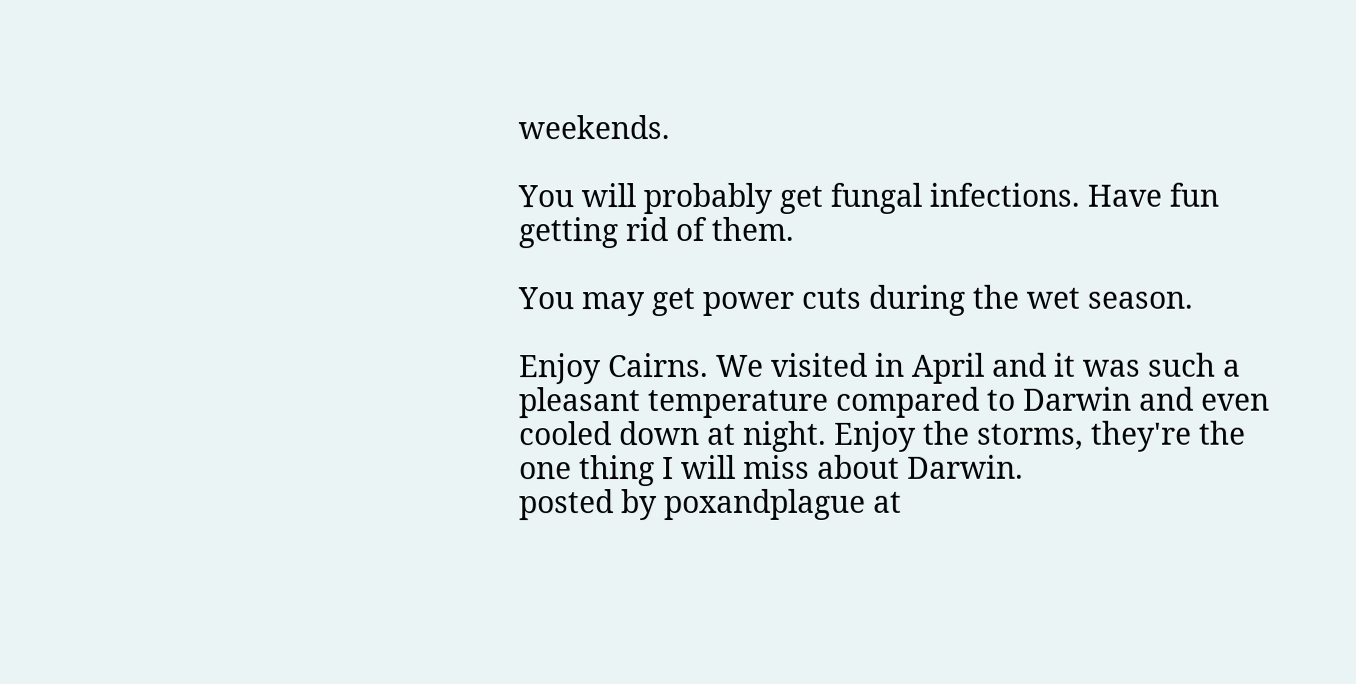weekends.

You will probably get fungal infections. Have fun getting rid of them.

You may get power cuts during the wet season.

Enjoy Cairns. We visited in April and it was such a pleasant temperature compared to Darwin and even cooled down at night. Enjoy the storms, they're the one thing I will miss about Darwin.
posted by poxandplague at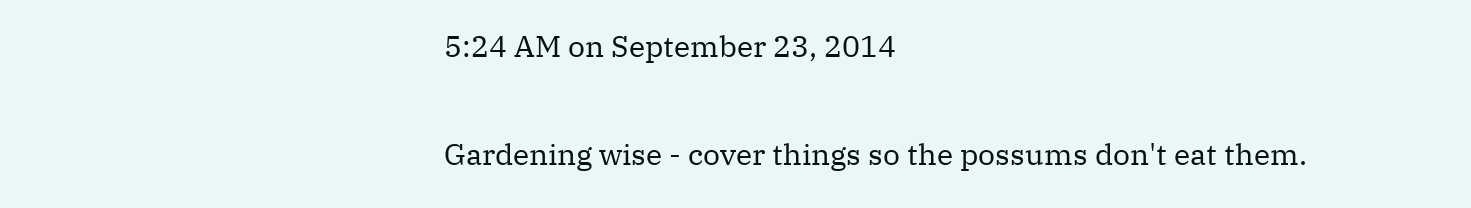5:24 AM on September 23, 2014

Gardening wise - cover things so the possums don't eat them.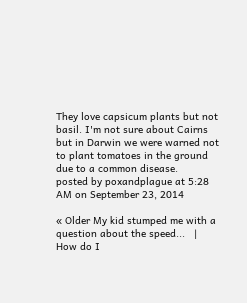They love capsicum plants but not basil. I'm not sure about Cairns but in Darwin we were warned not to plant tomatoes in the ground due to a common disease.
posted by poxandplague at 5:28 AM on September 23, 2014

« Older My kid stumped me with a question about the speed...   |   How do I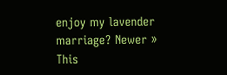enjoy my lavender marriage? Newer »
This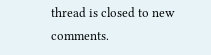thread is closed to new comments.